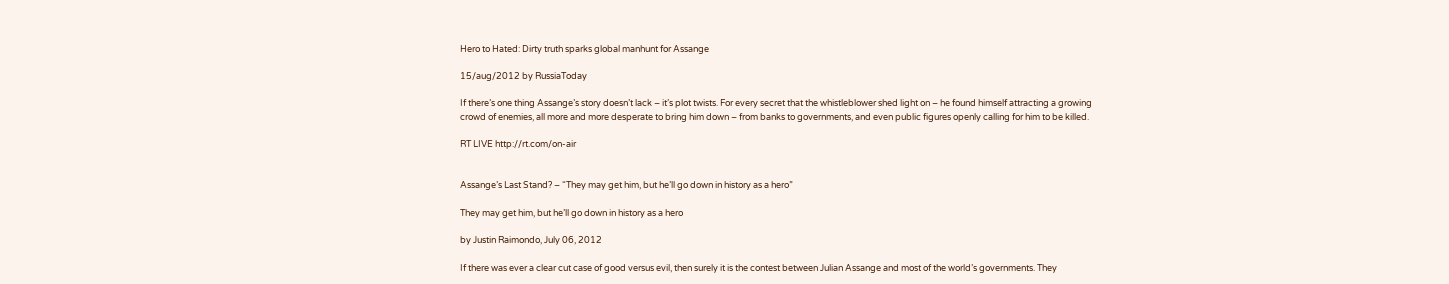Hero to Hated: Dirty truth sparks global manhunt for Assange

15/aug/2012 by RussiaToday

If there’s one thing Assange’s story doesn’t lack – it’s plot twists. For every secret that the whistleblower shed light on – he found himself attracting a growing crowd of enemies, all more and more desperate to bring him down – from banks to governments, and even public figures openly calling for him to be killed.

RT LIVE http://rt.com/on-air


Assange’s Last Stand? – “They may get him, but he’ll go down in history as a hero”

They may get him, but he’ll go down in history as a hero

by Justin Raimondo, July 06, 2012

If there was ever a clear cut case of good versus evil, then surely it is the contest between Julian Assange and most of the world’s governments. They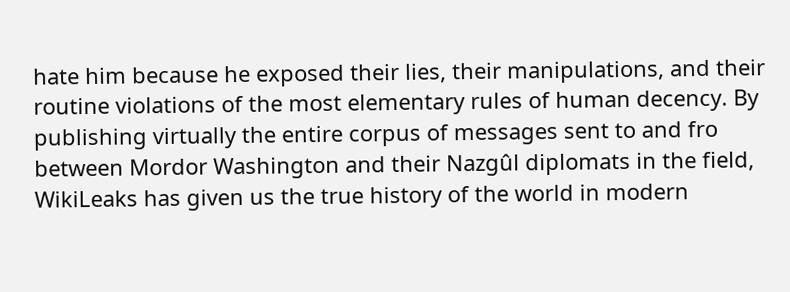hate him because he exposed their lies, their manipulations, and their routine violations of the most elementary rules of human decency. By publishing virtually the entire corpus of messages sent to and fro between Mordor Washington and their Nazgûl diplomats in the field, WikiLeaks has given us the true history of the world in modern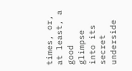times, or, at least, a good glimpse into its secret underside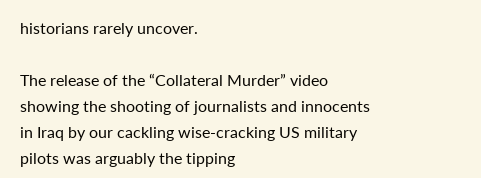historians rarely uncover.

The release of the “Collateral Murder” video showing the shooting of journalists and innocents in Iraq by our cackling wise-cracking US military pilots was arguably the tipping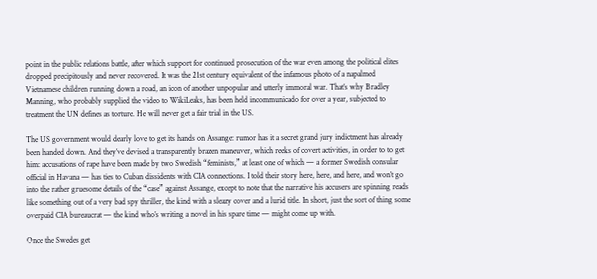point in the public relations battle, after which support for continued prosecution of the war even among the political elites dropped precipitously and never recovered. It was the 21st century equivalent of the infamous photo of a napalmed Vietnamese children running down a road, an icon of another unpopular and utterly immoral war. That’s why Bradley Manning, who probably supplied the video to WikiLeaks, has been held incommunicado for over a year, subjected to treatment the UN defines as torture. He will never get a fair trial in the US.

The US government would dearly love to get its hands on Assange: rumor has it a secret grand jury indictment has already been handed down. And they’ve devised a transparently brazen maneuver, which reeks of covert activities, in order to to get him: accusations of rape have been made by two Swedish “feminists,” at least one of which — a former Swedish consular official in Havana — has ties to Cuban dissidents with CIA connections. I told their story here, here, and here, and won’t go into the rather gruesome details of the “case” against Assange, except to note that the narrative his accusers are spinning reads like something out of a very bad spy thriller, the kind with a sleazy cover and a lurid title. In short, just the sort of thing some overpaid CIA bureaucrat — the kind who’s writing a novel in his spare time — might come up with.

Once the Swedes get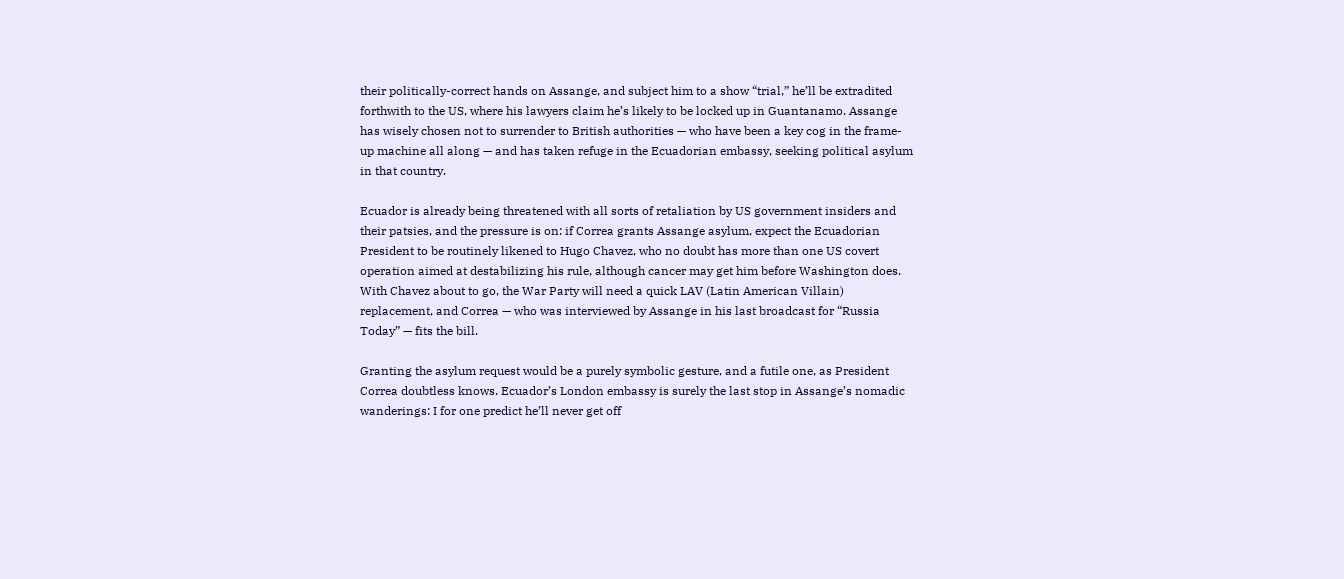their politically-correct hands on Assange, and subject him to a show “trial,” he’ll be extradited forthwith to the US, where his lawyers claim he’s likely to be locked up in Guantanamo. Assange has wisely chosen not to surrender to British authorities — who have been a key cog in the frame-up machine all along — and has taken refuge in the Ecuadorian embassy, seeking political asylum in that country.

Ecuador is already being threatened with all sorts of retaliation by US government insiders and their patsies, and the pressure is on: if Correa grants Assange asylum, expect the Ecuadorian President to be routinely likened to Hugo Chavez, who no doubt has more than one US covert operation aimed at destabilizing his rule, although cancer may get him before Washington does. With Chavez about to go, the War Party will need a quick LAV (Latin American Villain) replacement, and Correa — who was interviewed by Assange in his last broadcast for “Russia Today” — fits the bill.

Granting the asylum request would be a purely symbolic gesture, and a futile one, as President Correa doubtless knows. Ecuador’s London embassy is surely the last stop in Assange’s nomadic wanderings: I for one predict he’ll never get off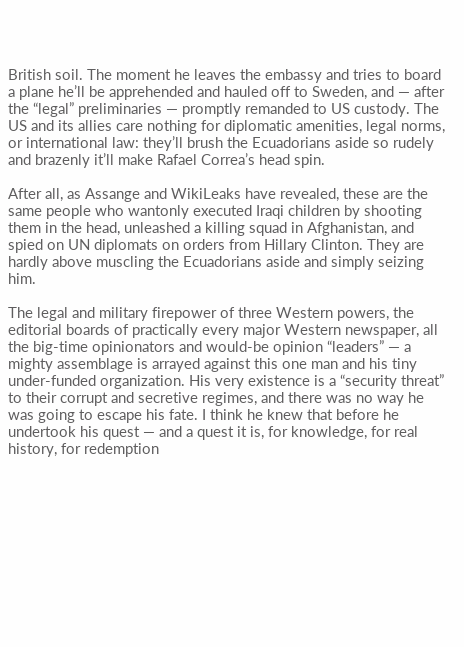British soil. The moment he leaves the embassy and tries to board a plane he’ll be apprehended and hauled off to Sweden, and — after the “legal” preliminaries — promptly remanded to US custody. The US and its allies care nothing for diplomatic amenities, legal norms, or international law: they’ll brush the Ecuadorians aside so rudely and brazenly it’ll make Rafael Correa’s head spin.

After all, as Assange and WikiLeaks have revealed, these are the same people who wantonly executed Iraqi children by shooting them in the head, unleashed a killing squad in Afghanistan, and spied on UN diplomats on orders from Hillary Clinton. They are hardly above muscling the Ecuadorians aside and simply seizing him.

The legal and military firepower of three Western powers, the editorial boards of practically every major Western newspaper, all the big-time opinionators and would-be opinion “leaders” — a mighty assemblage is arrayed against this one man and his tiny under-funded organization. His very existence is a “security threat” to their corrupt and secretive regimes, and there was no way he was going to escape his fate. I think he knew that before he undertook his quest — and a quest it is, for knowledge, for real history, for redemption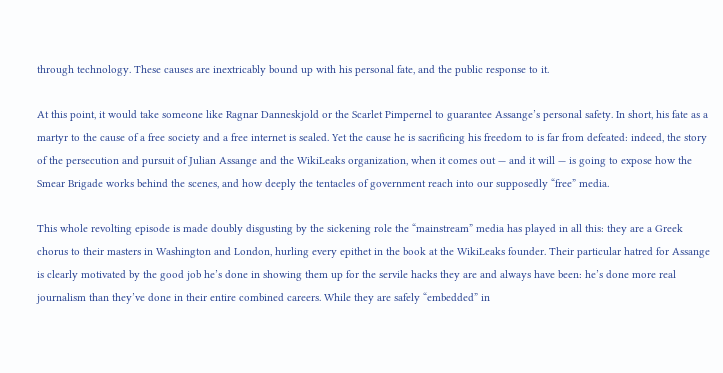through technology. These causes are inextricably bound up with his personal fate, and the public response to it.

At this point, it would take someone like Ragnar Danneskjold or the Scarlet Pimpernel to guarantee Assange’s personal safety. In short, his fate as a martyr to the cause of a free society and a free internet is sealed. Yet the cause he is sacrificing his freedom to is far from defeated: indeed, the story of the persecution and pursuit of Julian Assange and the WikiLeaks organization, when it comes out — and it will — is going to expose how the Smear Brigade works behind the scenes, and how deeply the tentacles of government reach into our supposedly “free” media.

This whole revolting episode is made doubly disgusting by the sickening role the “mainstream” media has played in all this: they are a Greek chorus to their masters in Washington and London, hurling every epithet in the book at the WikiLeaks founder. Their particular hatred for Assange is clearly motivated by the good job he’s done in showing them up for the servile hacks they are and always have been: he’s done more real journalism than they’ve done in their entire combined careers. While they are safely “embedded” in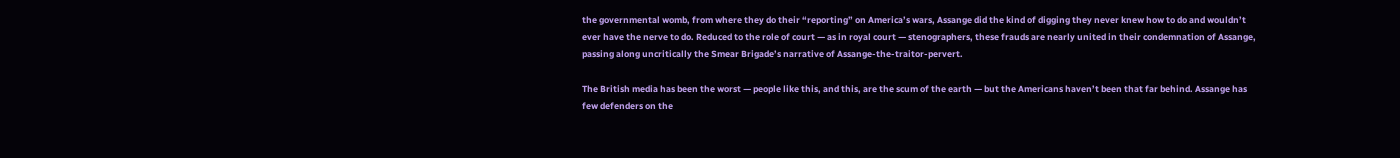the governmental womb, from where they do their “reporting” on America’s wars, Assange did the kind of digging they never knew how to do and wouldn’t ever have the nerve to do. Reduced to the role of court — as in royal court — stenographers, these frauds are nearly united in their condemnation of Assange, passing along uncritically the Smear Brigade’s narrative of Assange-the-traitor-pervert.

The British media has been the worst — people like this, and this, are the scum of the earth — but the Americans haven’t been that far behind. Assange has few defenders on the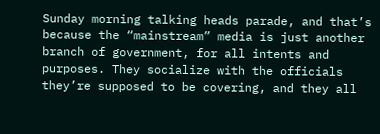Sunday morning talking heads parade, and that’s because the “mainstream” media is just another branch of government, for all intents and purposes. They socialize with the officials they’re supposed to be covering, and they all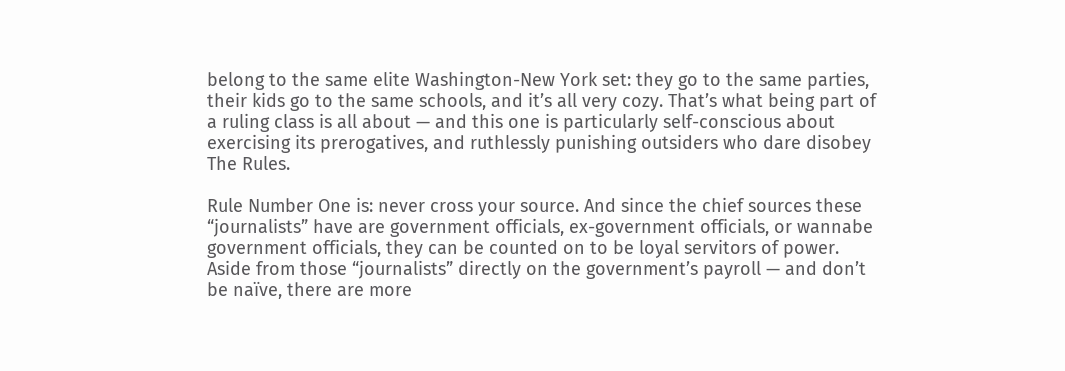belong to the same elite Washington-New York set: they go to the same parties, their kids go to the same schools, and it’s all very cozy. That’s what being part of a ruling class is all about — and this one is particularly self-conscious about exercising its prerogatives, and ruthlessly punishing outsiders who dare disobey The Rules.

Rule Number One is: never cross your source. And since the chief sources these “journalists” have are government officials, ex-government officials, or wannabe government officials, they can be counted on to be loyal servitors of power. Aside from those “journalists” directly on the government’s payroll — and don’t be naïve, there are more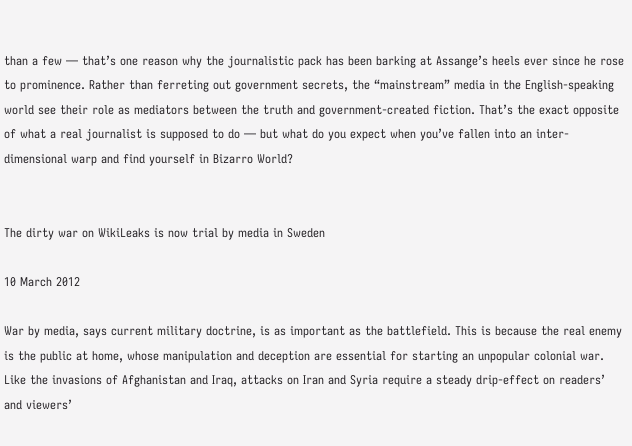than a few — that’s one reason why the journalistic pack has been barking at Assange’s heels ever since he rose to prominence. Rather than ferreting out government secrets, the “mainstream” media in the English-speaking world see their role as mediators between the truth and government-created fiction. That’s the exact opposite of what a real journalist is supposed to do — but what do you expect when you’ve fallen into an inter-dimensional warp and find yourself in Bizarro World?


The dirty war on WikiLeaks is now trial by media in Sweden

10 March 2012

War by media, says current military doctrine, is as important as the battlefield. This is because the real enemy is the public at home, whose manipulation and deception are essential for starting an unpopular colonial war. Like the invasions of Afghanistan and Iraq, attacks on Iran and Syria require a steady drip-effect on readers’ and viewers’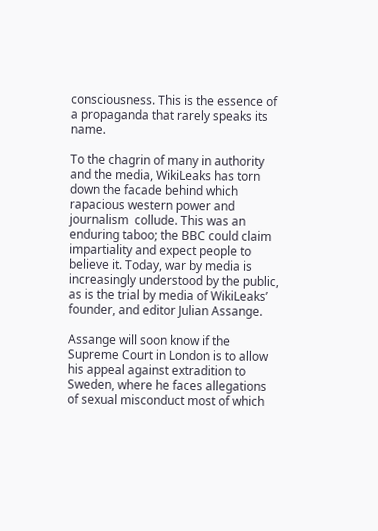consciousness. This is the essence of a propaganda that rarely speaks its name.

To the chagrin of many in authority and the media, WikiLeaks has torn down the facade behind which rapacious western power and journalism  collude. This was an enduring taboo; the BBC could claim impartiality and expect people to believe it. Today, war by media is increasingly understood by the public, as is the trial by media of WikiLeaks’ founder, and editor Julian Assange.

Assange will soon know if the Supreme Court in London is to allow his appeal against extradition to Sweden, where he faces allegations of sexual misconduct most of which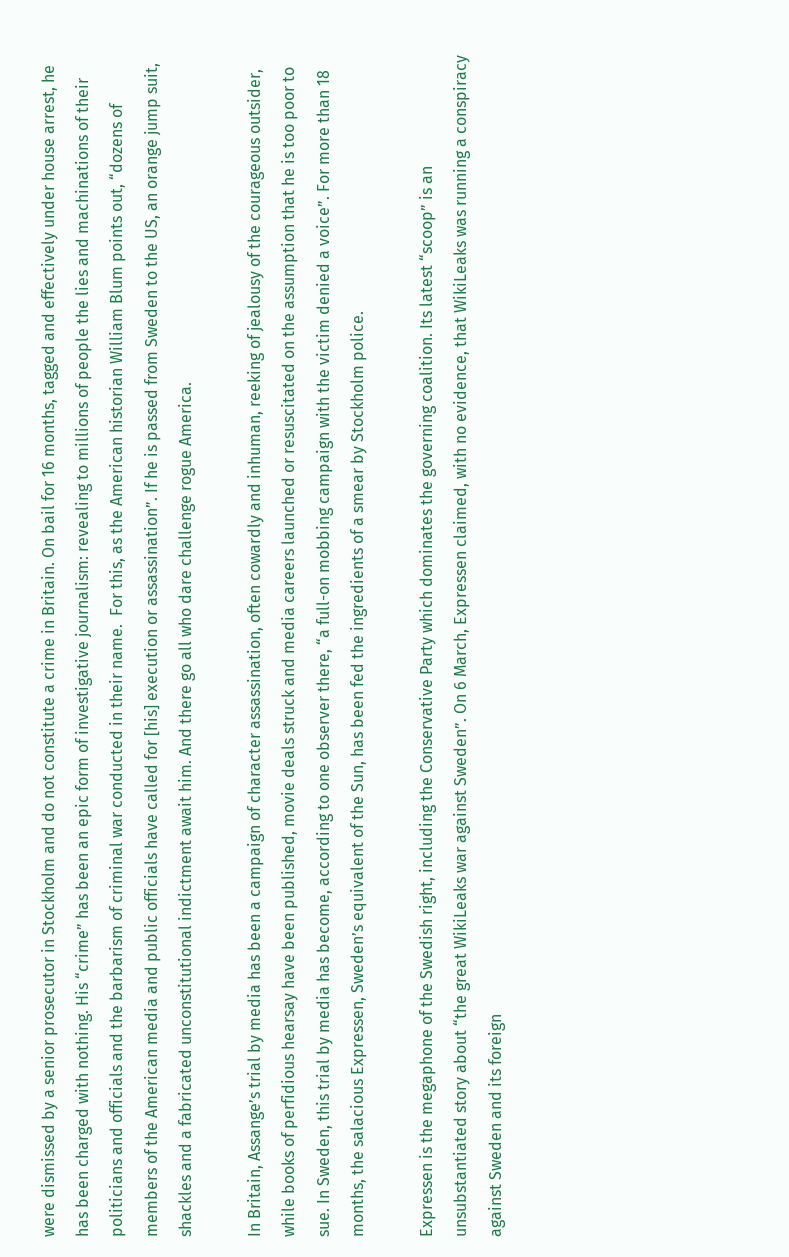were dismissed by a senior prosecutor in Stockholm and do not constitute a crime in Britain. On bail for 16 months, tagged and effectively under house arrest, he has been charged with nothing. His “crime” has been an epic form of investigative journalism: revealing to millions of people the lies and machinations of their politicians and officials and the barbarism of criminal war conducted in their name.  For this, as the American historian William Blum points out, “dozens of members of the American media and public officials have called for [his] execution or assassination”. If he is passed from Sweden to the US, an orange jump suit, shackles and a fabricated unconstitutional indictment await him. And there go all who dare challenge rogue America.

In Britain, Assange’s trial by media has been a campaign of character assassination, often cowardly and inhuman, reeking of jealousy of the courageous outsider, while books of perfidious hearsay have been published, movie deals struck and media careers launched or resuscitated on the assumption that he is too poor to sue. In Sweden, this trial by media has become, according to one observer there, “a full-on mobbing campaign with the victim denied a voice”. For more than 18 months, the salacious Expressen, Sweden’s equivalent of the Sun, has been fed the ingredients of a smear by Stockholm police.

Expressen is the megaphone of the Swedish right, including the Conservative Party which dominates the governing coalition. Its latest “scoop” is an unsubstantiated story about “the great WikiLeaks war against Sweden”. On 6 March, Expressen claimed, with no evidence, that WikiLeaks was running a conspiracy against Sweden and its foreign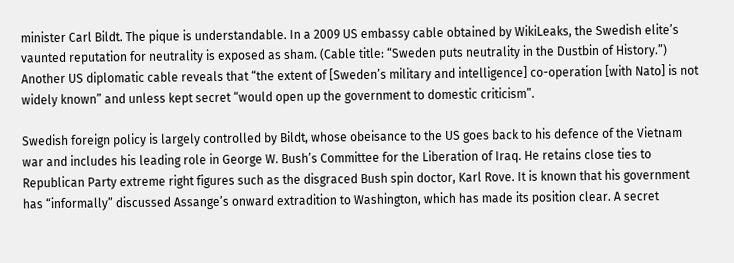minister Carl Bildt. The pique is understandable. In a 2009 US embassy cable obtained by WikiLeaks, the Swedish elite’s vaunted reputation for neutrality is exposed as sham. (Cable title: “Sweden puts neutrality in the Dustbin of History.”)  Another US diplomatic cable reveals that “the extent of [Sweden’s military and intelligence] co-operation [with Nato] is not widely known” and unless kept secret “would open up the government to domestic criticism”.

Swedish foreign policy is largely controlled by Bildt, whose obeisance to the US goes back to his defence of the Vietnam war and includes his leading role in George W. Bush’s Committee for the Liberation of Iraq. He retains close ties to Republican Party extreme right figures such as the disgraced Bush spin doctor, Karl Rove. It is known that his government has “informally” discussed Assange’s onward extradition to Washington, which has made its position clear. A secret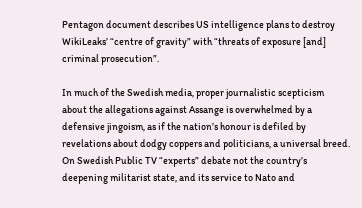Pentagon document describes US intelligence plans to destroy WikiLeaks’ “centre of gravity” with “threats of exposure [and] criminal prosecution”.

In much of the Swedish media, proper journalistic scepticism about the allegations against Assange is overwhelmed by a defensive jingoism, as if the nation’s honour is defiled by revelations about dodgy coppers and politicians, a universal breed. On Swedish Public TV “experts” debate not the country’s deepening militarist state, and its service to Nato and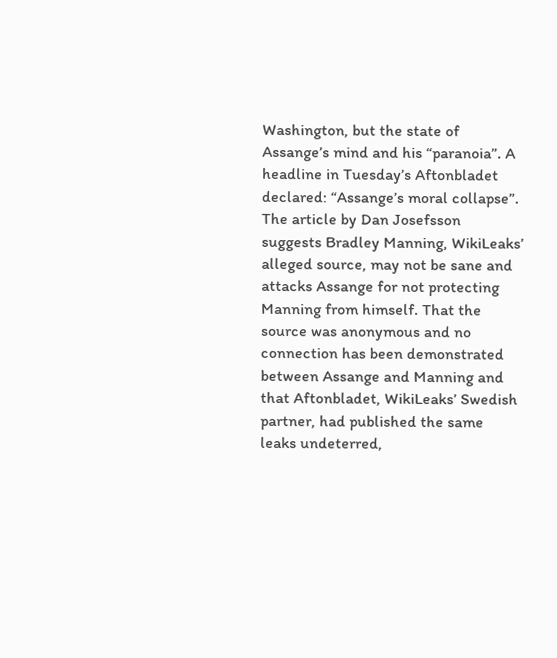Washington, but the state of Assange’s mind and his “paranoia”. A headline in Tuesday’s Aftonbladet declared: “Assange’s moral collapse”. The article by Dan Josefsson suggests Bradley Manning, WikiLeaks’ alleged source, may not be sane and attacks Assange for not protecting Manning from himself. That the source was anonymous and no connection has been demonstrated between Assange and Manning and that Aftonbladet, WikiLeaks’ Swedish partner, had published the same leaks undeterred,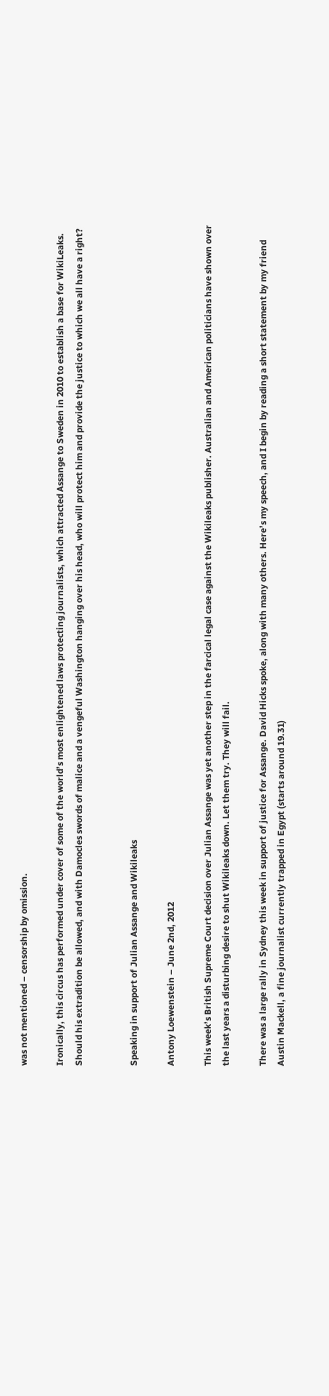was not mentioned – censorship by omission.

Ironically, this circus has performed under cover of some of the world’s most enlightened laws protecting journalists, which attracted Assange to Sweden in 2010 to establish a base for WikiLeaks. Should his extradition be allowed, and with Damocles swords of malice and a vengeful Washington hanging over his head, who will protect him and provide the justice to which we all have a right?


Speaking in support of Julian Assange and Wikileaks

Antony Loewenstein – June 2nd, 2012

This week’s British Supreme Court decision over Julian Assange was yet another step in the farcical legal case against the Wikileaks publisher. Australian and American politicians have shown over the last years a disturbing desire to shut Wikileaks down. Let them try. They will fail.

There was a large rally in Sydney this week in support of justice for Assange. David Hicks spoke, along with many others. Here’s my speech, and I begin by reading a short statement by my friend Austin Mackell, a fine journalist currently trapped in Egypt (starts around 19.31)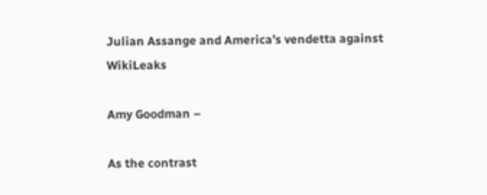Julian Assange and America’s vendetta against WikiLeaks

Amy Goodman –

As the contrast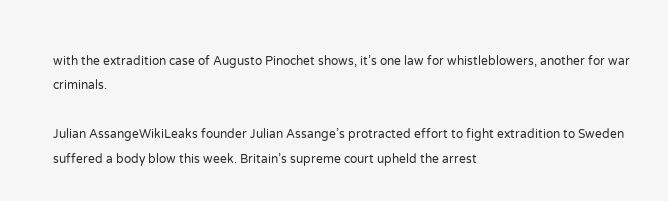with the extradition case of Augusto Pinochet shows, it’s one law for whistleblowers, another for war criminals.

Julian AssangeWikiLeaks founder Julian Assange’s protracted effort to fight extradition to Sweden suffered a body blow this week. Britain’s supreme court upheld the arrest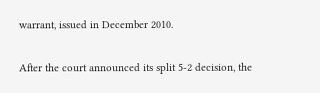warrant, issued in December 2010.

After the court announced its split 5-2 decision, the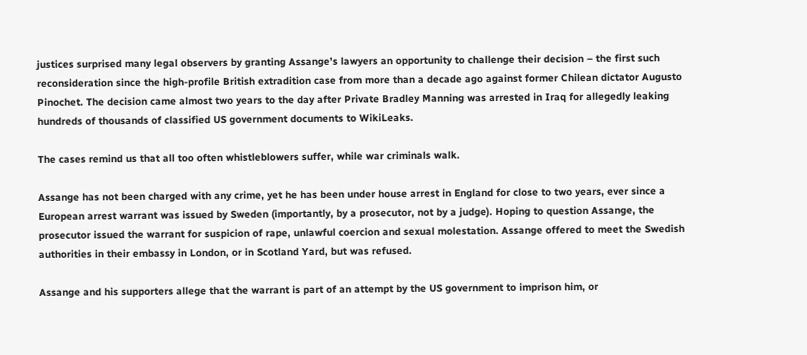justices surprised many legal observers by granting Assange’s lawyers an opportunity to challenge their decision – the first such reconsideration since the high-profile British extradition case from more than a decade ago against former Chilean dictator Augusto Pinochet. The decision came almost two years to the day after Private Bradley Manning was arrested in Iraq for allegedly leaking hundreds of thousands of classified US government documents to WikiLeaks.

The cases remind us that all too often whistleblowers suffer, while war criminals walk.

Assange has not been charged with any crime, yet he has been under house arrest in England for close to two years, ever since a European arrest warrant was issued by Sweden (importantly, by a prosecutor, not by a judge). Hoping to question Assange, the prosecutor issued the warrant for suspicion of rape, unlawful coercion and sexual molestation. Assange offered to meet the Swedish authorities in their embassy in London, or in Scotland Yard, but was refused.

Assange and his supporters allege that the warrant is part of an attempt by the US government to imprison him, or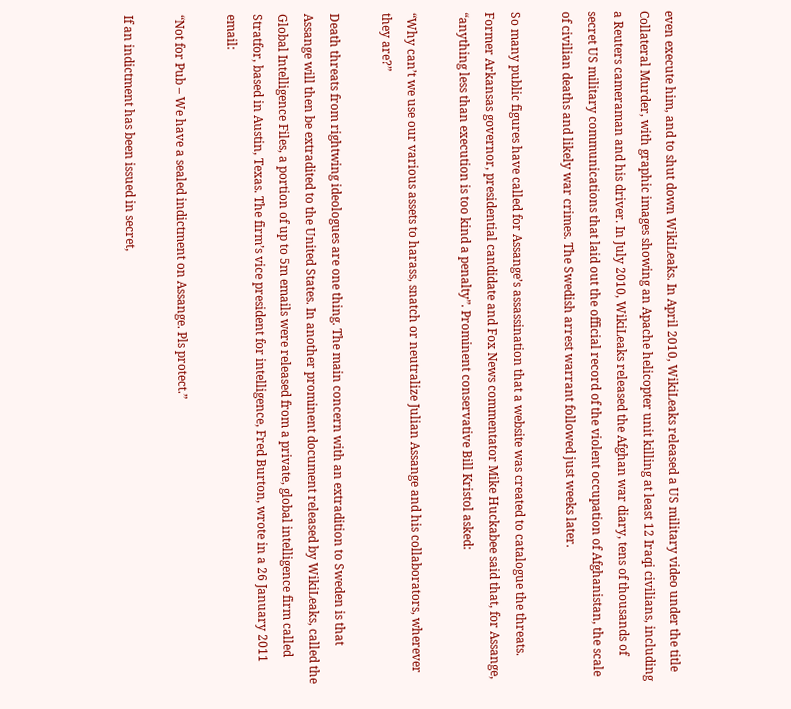even execute him, and to shut down WikiLeaks. In April 2010, WikiLeaks released a US military video under the title Collateral Murder, with graphic images showing an Apache helicopter unit killing at least 12 Iraqi civilians, including a Reuters cameraman and his driver. In July 2010, WikiLeaks released the Afghan war diary, tens of thousands of secret US military communications that laid out the official record of the violent occupation of Afghanistan, the scale of civilian deaths and likely war crimes. The Swedish arrest warrant followed just weeks later.

So many public figures have called for Assange’s assassination that a website was created to catalogue the threats. Former Arkansas governor, presidential candidate and Fox News commentator Mike Huckabee said that, for Assange, “anything less than execution is too kind a penalty”. Prominent conservative Bill Kristol asked:

“Why can’t we use our various assets to harass, snatch or neutralize Julian Assange and his collaborators, wherever they are?”

Death threats from rightwing ideologues are one thing. The main concern with an extradition to Sweden is that Assange will then be extradited to the United States. In another prominent document released by WikiLeaks, called the Global Intelligence Files, a portion of up to 5m emails were released from a private, global intelligence firm called Stratfor, based in Austin, Texas. The firm’s vice president for intelligence, Fred Burton, wrote in a 26 January 2011 email:

“Not for Pub – We have a sealed indictment on Assange. Pls protect.”

If an indictment has been issued in secret,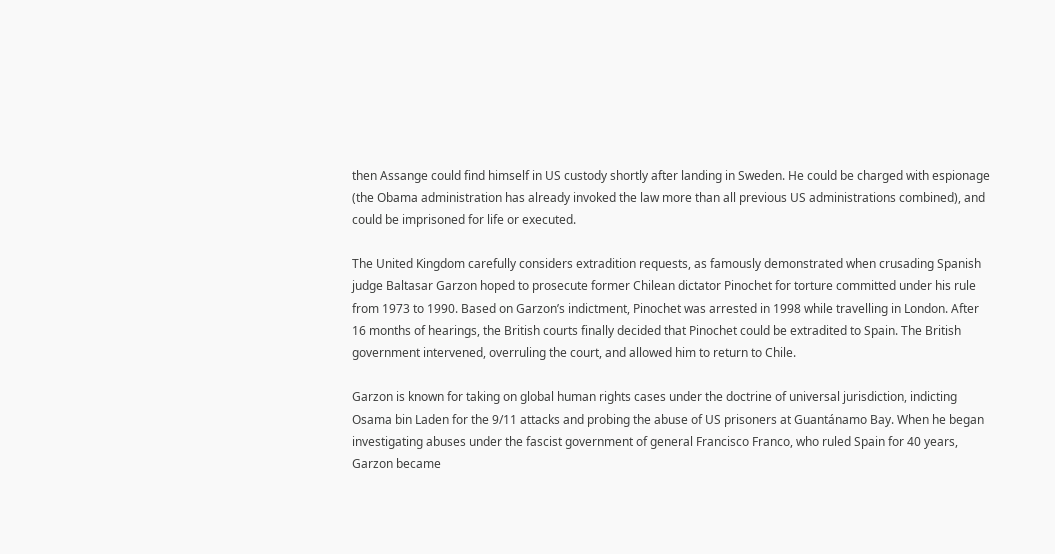then Assange could find himself in US custody shortly after landing in Sweden. He could be charged with espionage (the Obama administration has already invoked the law more than all previous US administrations combined), and could be imprisoned for life or executed.

The United Kingdom carefully considers extradition requests, as famously demonstrated when crusading Spanish judge Baltasar Garzon hoped to prosecute former Chilean dictator Pinochet for torture committed under his rule from 1973 to 1990. Based on Garzon’s indictment, Pinochet was arrested in 1998 while travelling in London. After 16 months of hearings, the British courts finally decided that Pinochet could be extradited to Spain. The British government intervened, overruling the court, and allowed him to return to Chile.

Garzon is known for taking on global human rights cases under the doctrine of universal jurisdiction, indicting Osama bin Laden for the 9/11 attacks and probing the abuse of US prisoners at Guantánamo Bay. When he began investigating abuses under the fascist government of general Francisco Franco, who ruled Spain for 40 years, Garzon became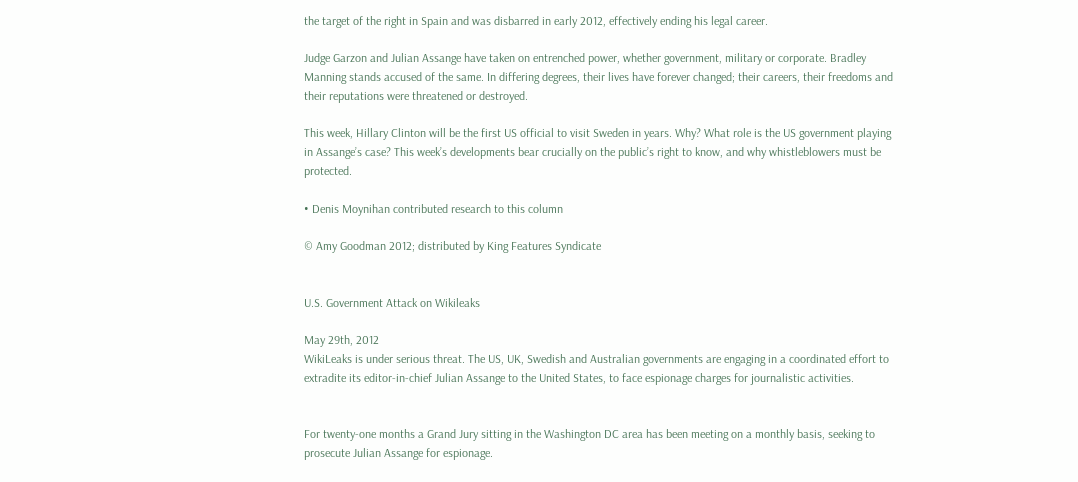the target of the right in Spain and was disbarred in early 2012, effectively ending his legal career.

Judge Garzon and Julian Assange have taken on entrenched power, whether government, military or corporate. Bradley Manning stands accused of the same. In differing degrees, their lives have forever changed; their careers, their freedoms and their reputations were threatened or destroyed.

This week, Hillary Clinton will be the first US official to visit Sweden in years. Why? What role is the US government playing in Assange’s case? This week’s developments bear crucially on the public’s right to know, and why whistleblowers must be protected.

• Denis Moynihan contributed research to this column

© Amy Goodman 2012; distributed by King Features Syndicate


U.S. Government Attack on Wikileaks

May 29th, 2012
WikiLeaks is under serious threat. The US, UK, Swedish and Australian governments are engaging in a coordinated effort to extradite its editor-in-chief Julian Assange to the United States, to face espionage charges for journalistic activities.


For twenty-one months a Grand Jury sitting in the Washington DC area has been meeting on a monthly basis, seeking to prosecute Julian Assange for espionage.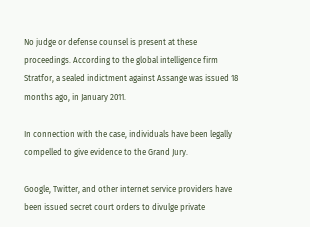No judge or defense counsel is present at these proceedings. According to the global intelligence firm Stratfor, a sealed indictment against Assange was issued 18 months ago, in January 2011.

In connection with the case, individuals have been legally compelled to give evidence to the Grand Jury.

Google, Twitter, and other internet service providers have been issued secret court orders to divulge private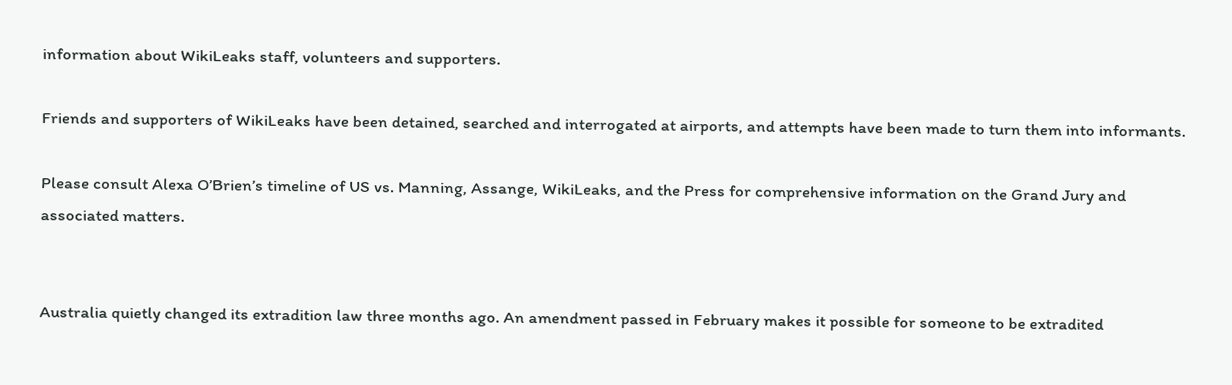information about WikiLeaks staff, volunteers and supporters.

Friends and supporters of WikiLeaks have been detained, searched and interrogated at airports, and attempts have been made to turn them into informants.

Please consult Alexa O’Brien’s timeline of US vs. Manning, Assange, WikiLeaks, and the Press for comprehensive information on the Grand Jury and associated matters.


Australia quietly changed its extradition law three months ago. An amendment passed in February makes it possible for someone to be extradited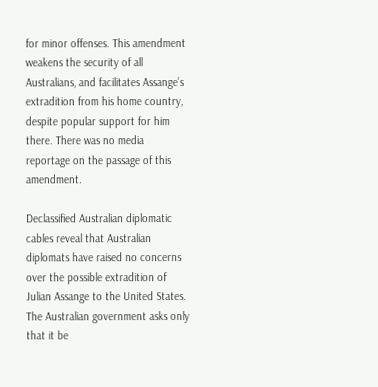for minor offenses. This amendment weakens the security of all Australians, and facilitates Assange’s extradition from his home country, despite popular support for him there. There was no media reportage on the passage of this amendment.

Declassified Australian diplomatic cables reveal that Australian diplomats have raised no concerns over the possible extradition of Julian Assange to the United States. The Australian government asks only that it be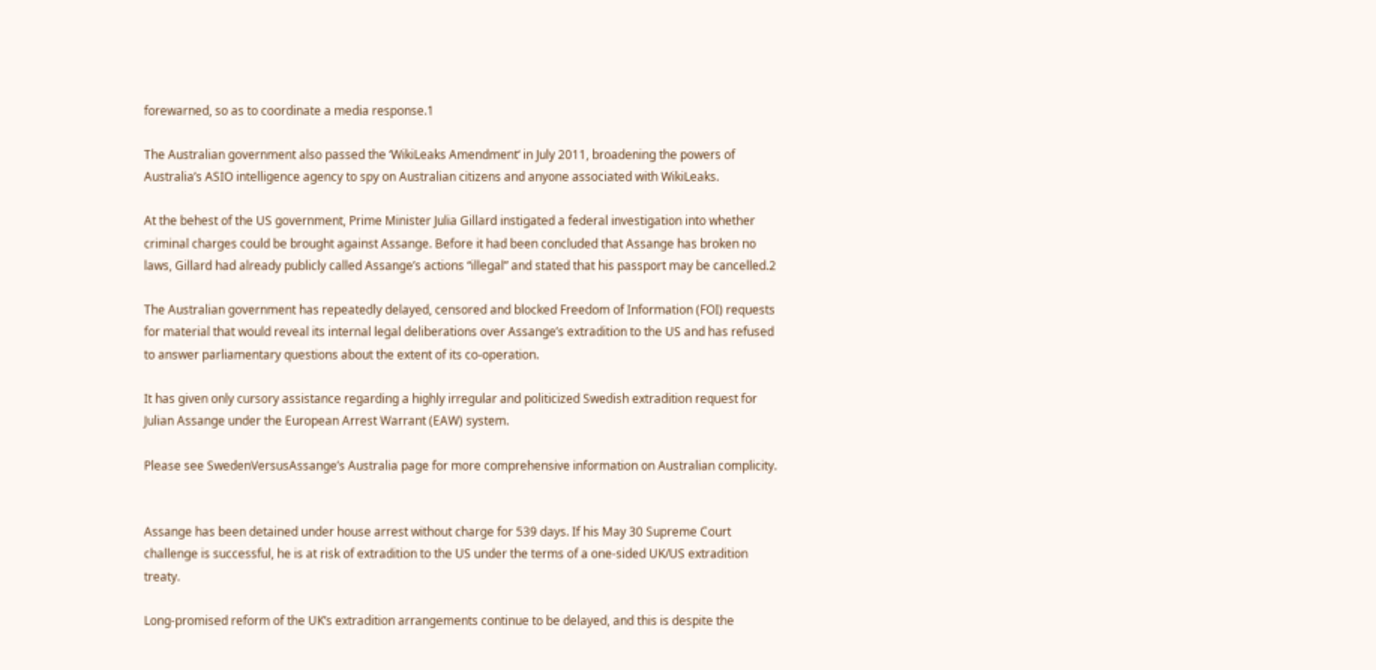forewarned, so as to coordinate a media response.1

The Australian government also passed the ‘WikiLeaks Amendment‘ in July 2011, broadening the powers of Australia’s ASIO intelligence agency to spy on Australian citizens and anyone associated with WikiLeaks.

At the behest of the US government, Prime Minister Julia Gillard instigated a federal investigation into whether criminal charges could be brought against Assange. Before it had been concluded that Assange has broken no laws, Gillard had already publicly called Assange’s actions “illegal” and stated that his passport may be cancelled.2

The Australian government has repeatedly delayed, censored and blocked Freedom of Information (FOI) requests for material that would reveal its internal legal deliberations over Assange’s extradition to the US and has refused to answer parliamentary questions about the extent of its co-operation.

It has given only cursory assistance regarding a highly irregular and politicized Swedish extradition request for Julian Assange under the European Arrest Warrant (EAW) system.

Please see SwedenVersusAssange’s Australia page for more comprehensive information on Australian complicity.


Assange has been detained under house arrest without charge for 539 days. If his May 30 Supreme Court challenge is successful, he is at risk of extradition to the US under the terms of a one-sided UK/US extradition treaty.

Long-promised reform of the UK’s extradition arrangements continue to be delayed, and this is despite the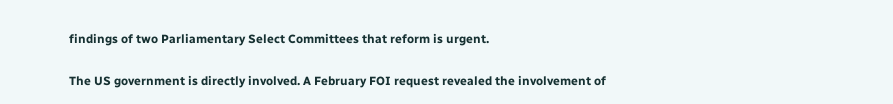findings of two Parliamentary Select Committees that reform is urgent.

The US government is directly involved. A February FOI request revealed the involvement of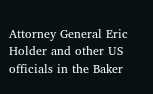Attorney General Eric Holder and other US officials in the Baker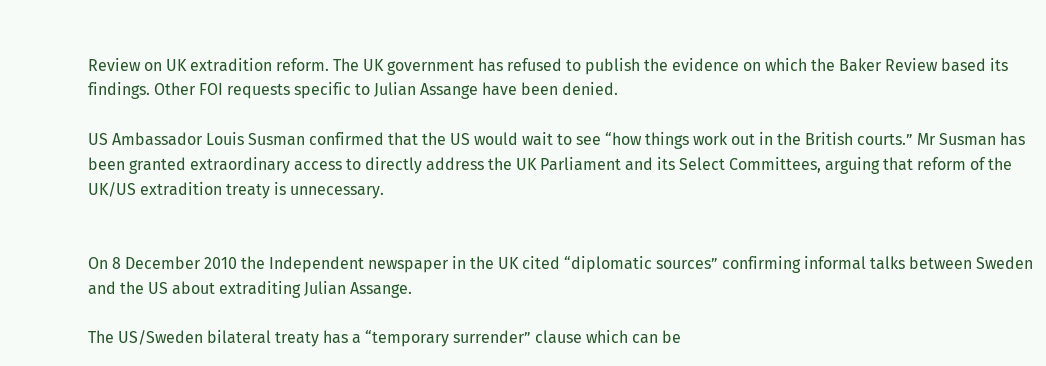Review on UK extradition reform. The UK government has refused to publish the evidence on which the Baker Review based its findings. Other FOI requests specific to Julian Assange have been denied.

US Ambassador Louis Susman confirmed that the US would wait to see “how things work out in the British courts.” Mr Susman has been granted extraordinary access to directly address the UK Parliament and its Select Committees, arguing that reform of the UK/US extradition treaty is unnecessary.


On 8 December 2010 the Independent newspaper in the UK cited “diplomatic sources” confirming informal talks between Sweden and the US about extraditing Julian Assange.

The US/Sweden bilateral treaty has a “temporary surrender” clause which can be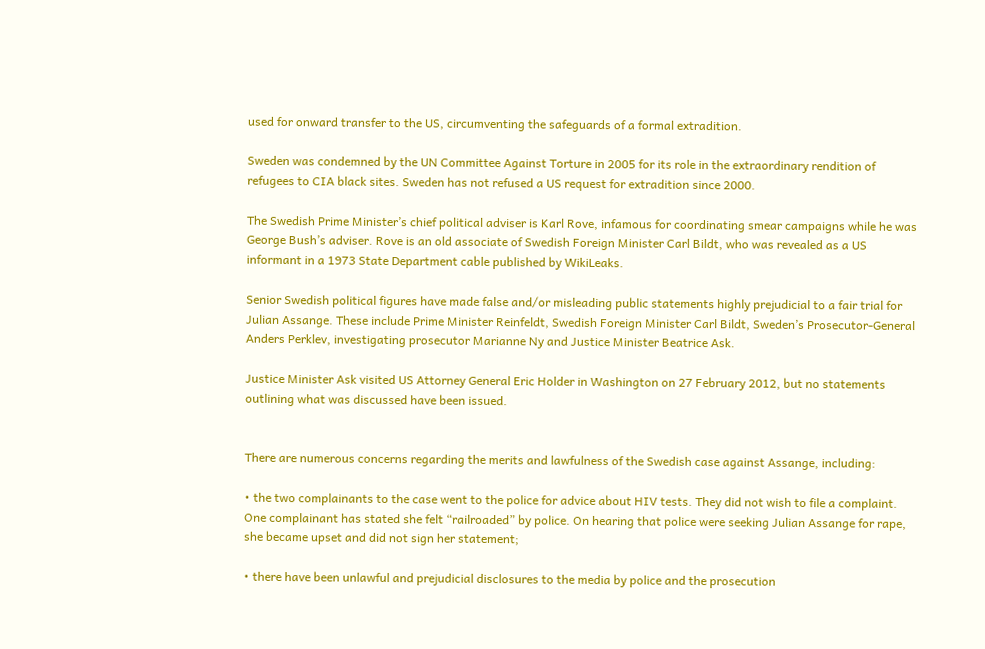used for onward transfer to the US, circumventing the safeguards of a formal extradition.

Sweden was condemned by the UN Committee Against Torture in 2005 for its role in the extraordinary rendition of refugees to CIA black sites. Sweden has not refused a US request for extradition since 2000.

The Swedish Prime Minister’s chief political adviser is Karl Rove, infamous for coordinating smear campaigns while he was George Bush’s adviser. Rove is an old associate of Swedish Foreign Minister Carl Bildt, who was revealed as a US informant in a 1973 State Department cable published by WikiLeaks.

Senior Swedish political figures have made false and/or misleading public statements highly prejudicial to a fair trial for Julian Assange. These include Prime Minister Reinfeldt, Swedish Foreign Minister Carl Bildt, Sweden’s Prosecutor-General Anders Perklev, investigating prosecutor Marianne Ny and Justice Minister Beatrice Ask.

Justice Minister Ask visited US Attorney General Eric Holder in Washington on 27 February 2012, but no statements outlining what was discussed have been issued.


There are numerous concerns regarding the merits and lawfulness of the Swedish case against Assange, including:

• the two complainants to the case went to the police for advice about HIV tests. They did not wish to file a complaint. One complainant has stated she felt “railroaded” by police. On hearing that police were seeking Julian Assange for rape, she became upset and did not sign her statement;

• there have been unlawful and prejudicial disclosures to the media by police and the prosecution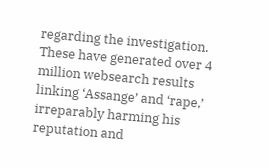regarding the investigation. These have generated over 4 million websearch results linking ‘Assange’ and ‘rape,’ irreparably harming his
reputation and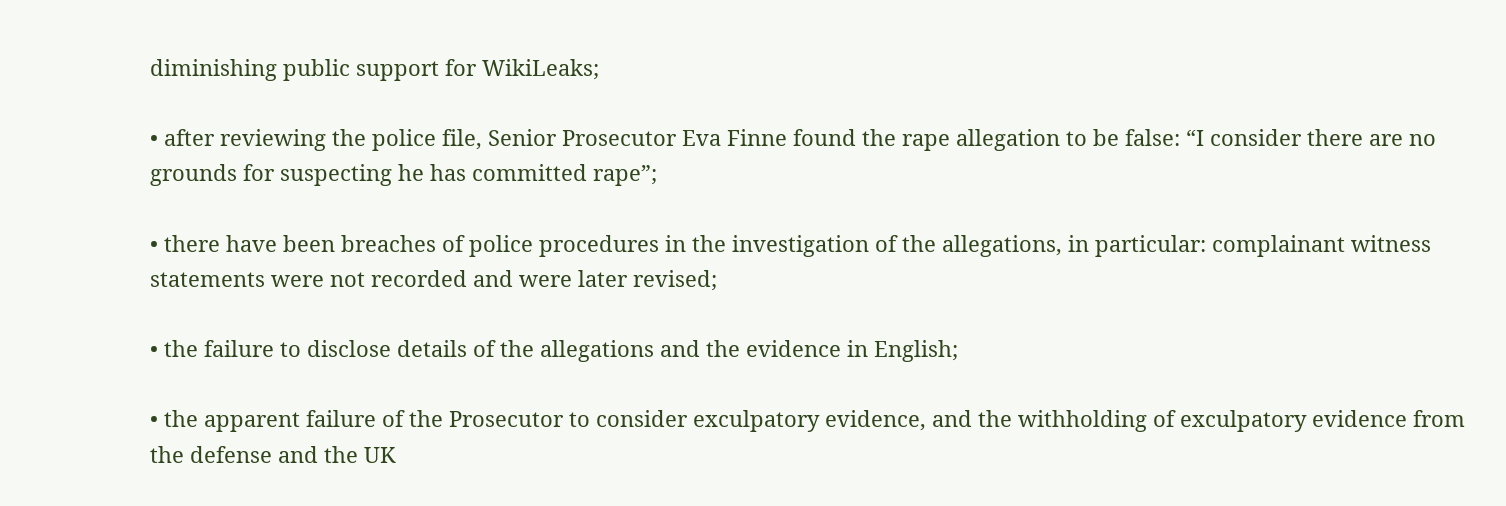diminishing public support for WikiLeaks;

• after reviewing the police file, Senior Prosecutor Eva Finne found the rape allegation to be false: “I consider there are no grounds for suspecting he has committed rape”;

• there have been breaches of police procedures in the investigation of the allegations, in particular: complainant witness statements were not recorded and were later revised;

• the failure to disclose details of the allegations and the evidence in English;

• the apparent failure of the Prosecutor to consider exculpatory evidence, and the withholding of exculpatory evidence from the defense and the UK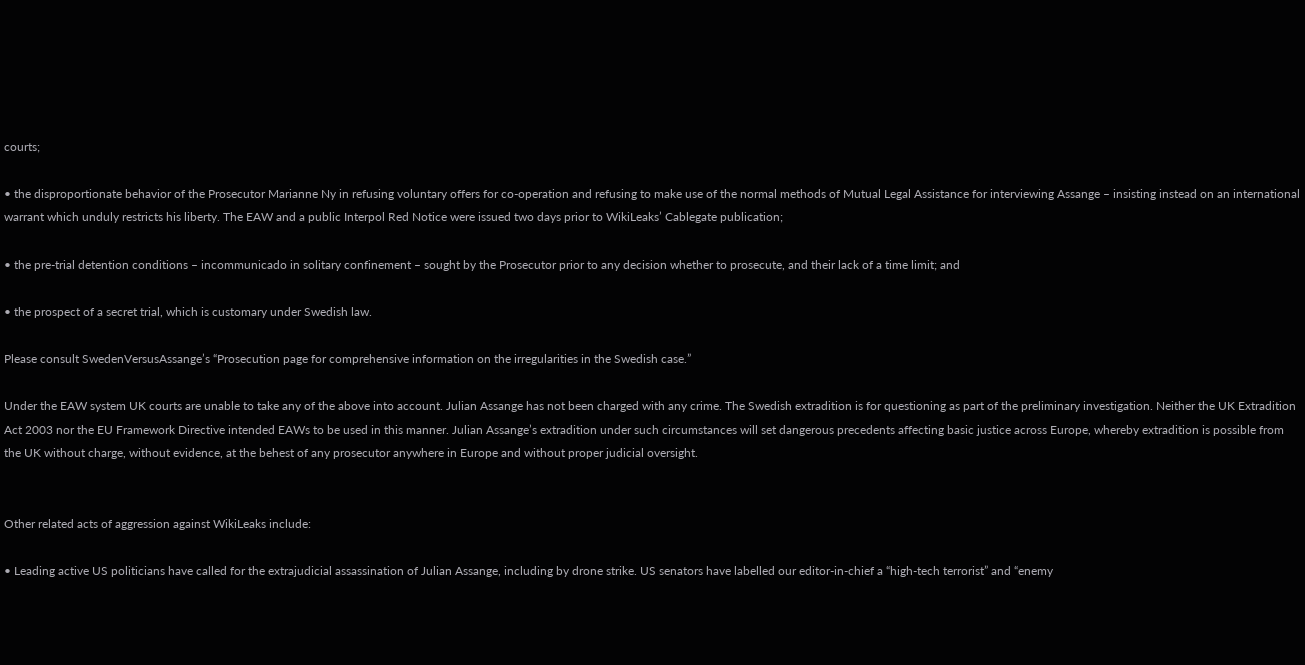courts;

• the disproportionate behavior of the Prosecutor Marianne Ny in refusing voluntary offers for co-operation and refusing to make use of the normal methods of Mutual Legal Assistance for interviewing Assange – insisting instead on an international warrant which unduly restricts his liberty. The EAW and a public Interpol Red Notice were issued two days prior to WikiLeaks’ Cablegate publication;

• the pre-trial detention conditions – incommunicado in solitary confinement – sought by the Prosecutor prior to any decision whether to prosecute, and their lack of a time limit; and

• the prospect of a secret trial, which is customary under Swedish law.

Please consult SwedenVersusAssange’s “Prosecution page for comprehensive information on the irregularities in the Swedish case.”

Under the EAW system UK courts are unable to take any of the above into account. Julian Assange has not been charged with any crime. The Swedish extradition is for questioning as part of the preliminary investigation. Neither the UK Extradition Act 2003 nor the EU Framework Directive intended EAWs to be used in this manner. Julian Assange’s extradition under such circumstances will set dangerous precedents affecting basic justice across Europe, whereby extradition is possible from the UK without charge, without evidence, at the behest of any prosecutor anywhere in Europe and without proper judicial oversight.


Other related acts of aggression against WikiLeaks include:

• Leading active US politicians have called for the extrajudicial assassination of Julian Assange, including by drone strike. US senators have labelled our editor-in-chief a “high-tech terrorist” and “enemy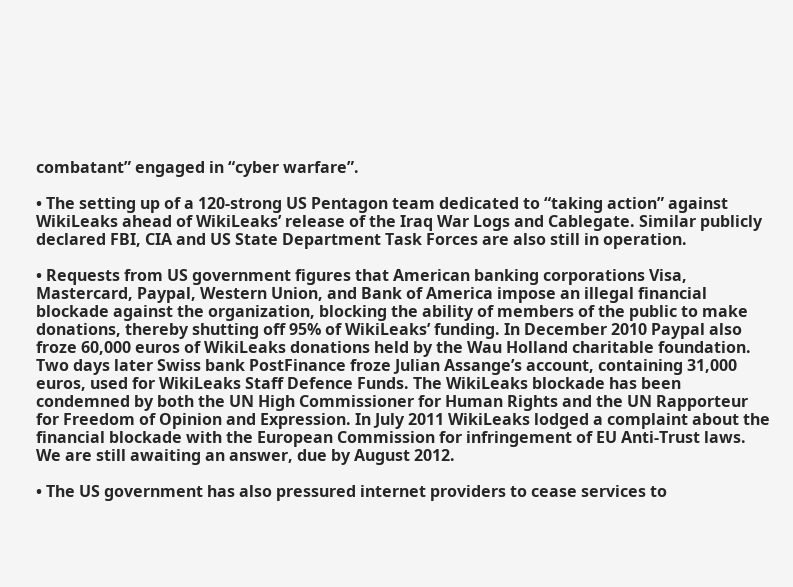combatant” engaged in “cyber warfare”.

• The setting up of a 120-strong US Pentagon team dedicated to “taking action” against WikiLeaks ahead of WikiLeaks’ release of the Iraq War Logs and Cablegate. Similar publicly declared FBI, CIA and US State Department Task Forces are also still in operation.

• Requests from US government figures that American banking corporations Visa, Mastercard, Paypal, Western Union, and Bank of America impose an illegal financial blockade against the organization, blocking the ability of members of the public to make donations, thereby shutting off 95% of WikiLeaks’ funding. In December 2010 Paypal also froze 60,000 euros of WikiLeaks donations held by the Wau Holland charitable foundation. Two days later Swiss bank PostFinance froze Julian Assange’s account, containing 31,000 euros, used for WikiLeaks Staff Defence Funds. The WikiLeaks blockade has been condemned by both the UN High Commissioner for Human Rights and the UN Rapporteur for Freedom of Opinion and Expression. In July 2011 WikiLeaks lodged a complaint about the financial blockade with the European Commission for infringement of EU Anti-Trust laws. We are still awaiting an answer, due by August 2012.

• The US government has also pressured internet providers to cease services to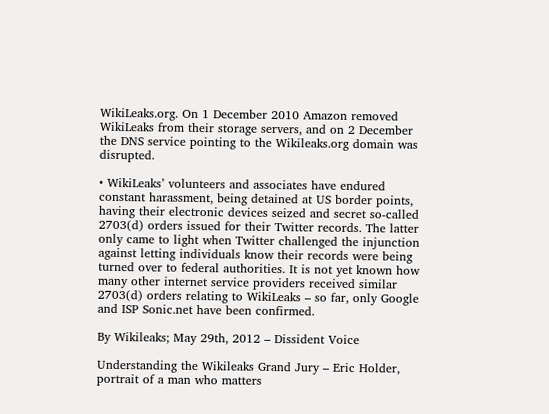WikiLeaks.org. On 1 December 2010 Amazon removed WikiLeaks from their storage servers, and on 2 December the DNS service pointing to the Wikileaks.org domain was disrupted.

• WikiLeaks’ volunteers and associates have endured constant harassment, being detained at US border points, having their electronic devices seized and secret so-called 2703(d) orders issued for their Twitter records. The latter only came to light when Twitter challenged the injunction against letting individuals know their records were being turned over to federal authorities. It is not yet known how many other internet service providers received similar 2703(d) orders relating to WikiLeaks – so far, only Google and ISP Sonic.net have been confirmed.

By Wikileaks; May 29th, 2012 – Dissident Voice

Understanding the Wikileaks Grand Jury – Eric Holder, portrait of a man who matters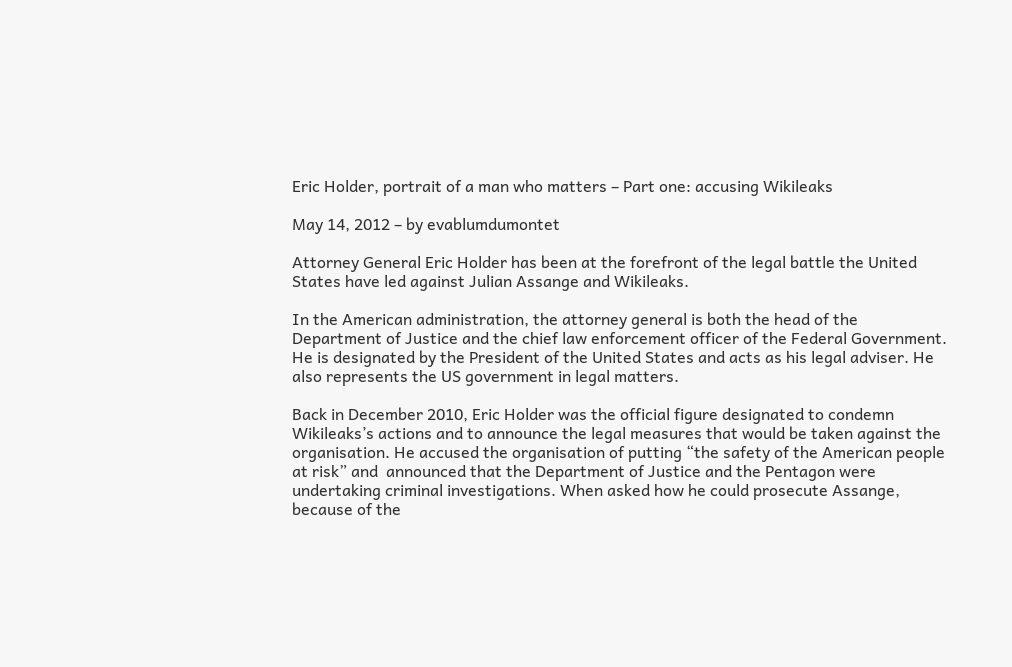Eric Holder, portrait of a man who matters – Part one: accusing Wikileaks

May 14, 2012 – by evablumdumontet

Attorney General Eric Holder has been at the forefront of the legal battle the United States have led against Julian Assange and Wikileaks.

In the American administration, the attorney general is both the head of the Department of Justice and the chief law enforcement officer of the Federal Government. He is designated by the President of the United States and acts as his legal adviser. He also represents the US government in legal matters.

Back in December 2010, Eric Holder was the official figure designated to condemn Wikileaks’s actions and to announce the legal measures that would be taken against the organisation. He accused the organisation of putting “the safety of the American people at risk” and  announced that the Department of Justice and the Pentagon were undertaking criminal investigations. When asked how he could prosecute Assange, because of the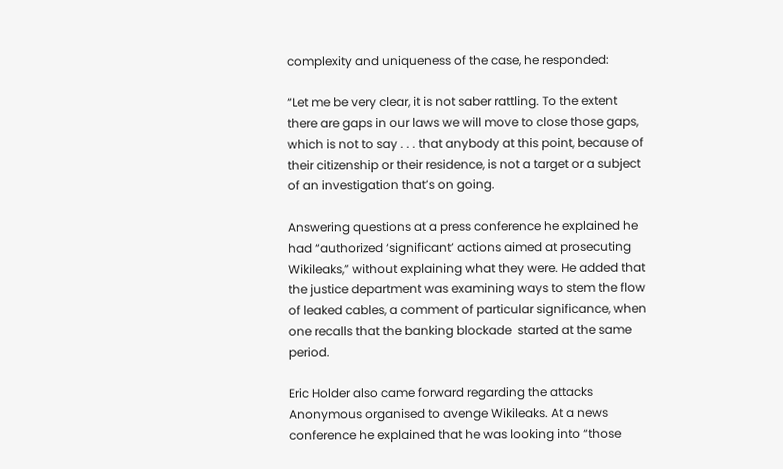complexity and uniqueness of the case, he responded:

“Let me be very clear, it is not saber rattling. To the extent there are gaps in our laws we will move to close those gaps, which is not to say . . . that anybody at this point, because of their citizenship or their residence, is not a target or a subject of an investigation that’s on going.

Answering questions at a press conference he explained he had “authorized ‘significant’ actions aimed at prosecuting Wikileaks,” without explaining what they were. He added that the justice department was examining ways to stem the flow of leaked cables, a comment of particular significance, when one recalls that the banking blockade  started at the same period.

Eric Holder also came forward regarding the attacks Anonymous organised to avenge Wikileaks. At a news conference he explained that he was looking into “those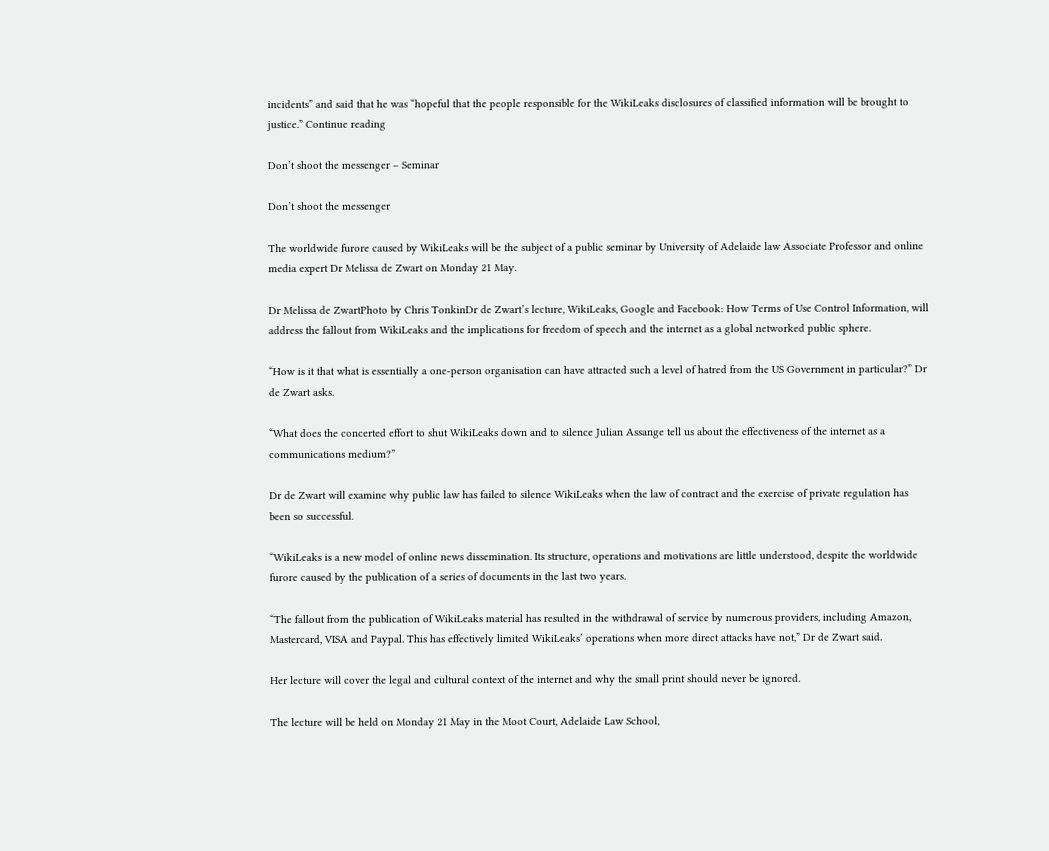incidents” and said that he was “hopeful that the people responsible for the WikiLeaks disclosures of classified information will be brought to justice.” Continue reading

Don’t shoot the messenger – Seminar

Don’t shoot the messenger

The worldwide furore caused by WikiLeaks will be the subject of a public seminar by University of Adelaide law Associate Professor and online media expert Dr Melissa de Zwart on Monday 21 May.

Dr Melissa de ZwartPhoto by Chris TonkinDr de Zwart’s lecture, WikiLeaks, Google and Facebook: How Terms of Use Control Information, will address the fallout from WikiLeaks and the implications for freedom of speech and the internet as a global networked public sphere.

“How is it that what is essentially a one-person organisation can have attracted such a level of hatred from the US Government in particular?” Dr de Zwart asks.

“What does the concerted effort to shut WikiLeaks down and to silence Julian Assange tell us about the effectiveness of the internet as a communications medium?”

Dr de Zwart will examine why public law has failed to silence WikiLeaks when the law of contract and the exercise of private regulation has been so successful.

“WikiLeaks is a new model of online news dissemination. Its structure, operations and motivations are little understood, despite the worldwide furore caused by the publication of a series of documents in the last two years.

“The fallout from the publication of WikiLeaks material has resulted in the withdrawal of service by numerous providers, including Amazon, Mastercard, VISA and Paypal. This has effectively limited WikiLeaks’ operations when more direct attacks have not,” Dr de Zwart said.

Her lecture will cover the legal and cultural context of the internet and why the small print should never be ignored.

The lecture will be held on Monday 21 May in the Moot Court, Adelaide Law School,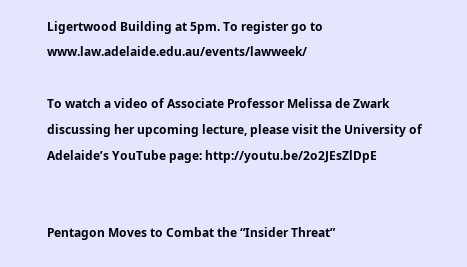Ligertwood Building at 5pm. To register go to www.law.adelaide.edu.au/events/lawweek/

To watch a video of Associate Professor Melissa de Zwark discussing her upcoming lecture, please visit the University of Adelaide’s YouTube page: http://youtu.be/2o2JEsZlDpE


Pentagon Moves to Combat the “Insider Threat”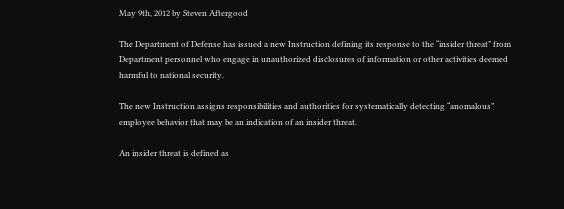May 9th, 2012 by Steven Aftergood

The Department of Defense has issued a new Instruction defining its response to the “insider threat” from Department personnel who engage in unauthorized disclosures of information or other activities deemed harmful to national security.

The new Instruction assigns responsibilities and authorities for systematically detecting “anomalous” employee behavior that may be an indication of an insider threat.

An insider threat is defined as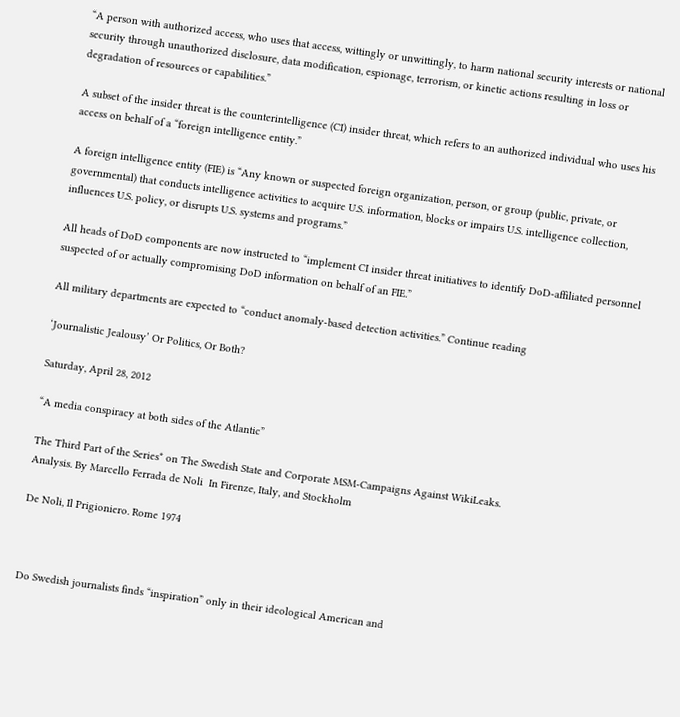“A person with authorized access, who uses that access, wittingly or unwittingly, to harm national security interests or national security through unauthorized disclosure, data modification, espionage, terrorism, or kinetic actions resulting in loss or degradation of resources or capabilities.”

A subset of the insider threat is the counterintelligence (CI) insider threat, which refers to an authorized individual who uses his access on behalf of a “foreign intelligence entity.”

A foreign intelligence entity (FIE) is “Any known or suspected foreign organization, person, or group (public, private, or governmental) that conducts intelligence activities to acquire U.S. information, blocks or impairs U.S. intelligence collection, influences U.S. policy, or disrupts U.S. systems and programs.”

All heads of DoD components are now instructed to “implement CI insider threat initiatives to identify DoD-affiliated personnel suspected of or actually compromising DoD information on behalf of an FIE.”

All military departments are expected to “conduct anomaly-based detection activities.” Continue reading

‘Journalistic Jealousy’ Or Politics, Or Both?

Saturday, April 28, 2012

“A media conspiracy at both sides of the Atlantic”

The Third Part of the Series* on The Swedish State and Corporate MSM-Campaigns Against WikiLeaks.
Analysis. By Marcello Ferrada de Noli  In Firenze, Italy, and Stockholm

De Noli, Il Prigioniero. Rome 1974



Do Swedish journalists finds “inspiration” only in their ideological American and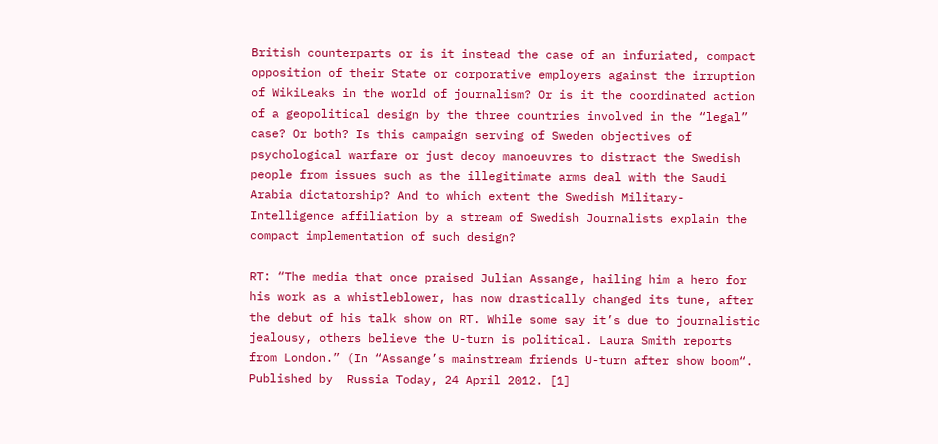British counterparts or is it instead the case of an infuriated, compact opposition of their State or corporative employers against the irruption of WikiLeaks in the world of journalism? Or is it the coordinated action of a geopolitical design by the three countries involved in the “legal” case? Or both? Is this campaign serving of Sweden objectives of psychological warfare or just decoy manoeuvres to distract the Swedish people from issues such as the illegitimate arms deal with the Saudi Arabia dictatorship? And to which extent the Swedish Military-Intelligence affiliation by a stream of Swedish Journalists explain the compact implementation of such design?

RT: “The media that once praised Julian Assange, hailing him a hero for his work as a whistleblower, has now drastically changed its tune, after the debut of his talk show on RT. While some say it’s due to journalistic jealousy, others believe the U-turn is political. Laura Smith reports from London.” (In “Assange’s mainstream friends U-turn after show boom“. Published by  Russia Today, 24 April 2012. [1]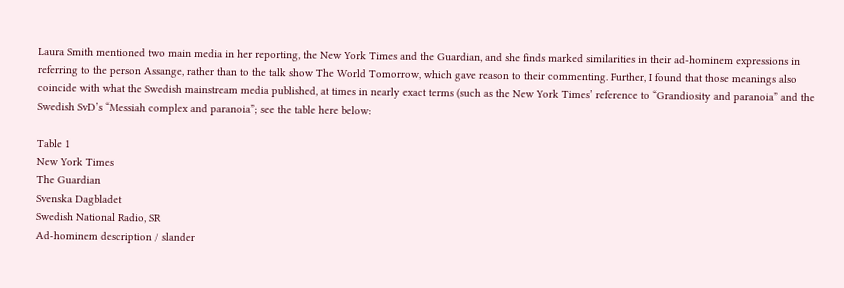Laura Smith mentioned two main media in her reporting, the New York Times and the Guardian, and she finds marked similarities in their ad-hominem expressions in referring to the person Assange, rather than to the talk show The World Tomorrow, which gave reason to their commenting. Further, I found that those meanings also coincide with what the Swedish mainstream media published, at times in nearly exact terms (such as the New York Times’ reference to “Grandiosity and paranoia” and the Swedish SvD’s “Messiah complex and paranoia”; see the table here below:

Table 1
New York Times
The Guardian
Svenska Dagbladet
Swedish National Radio, SR
Ad-hominem description / slander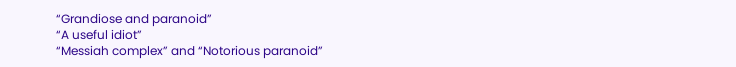“Grandiose and paranoid”
“A useful idiot”
“Messiah complex” and “Notorious paranoid”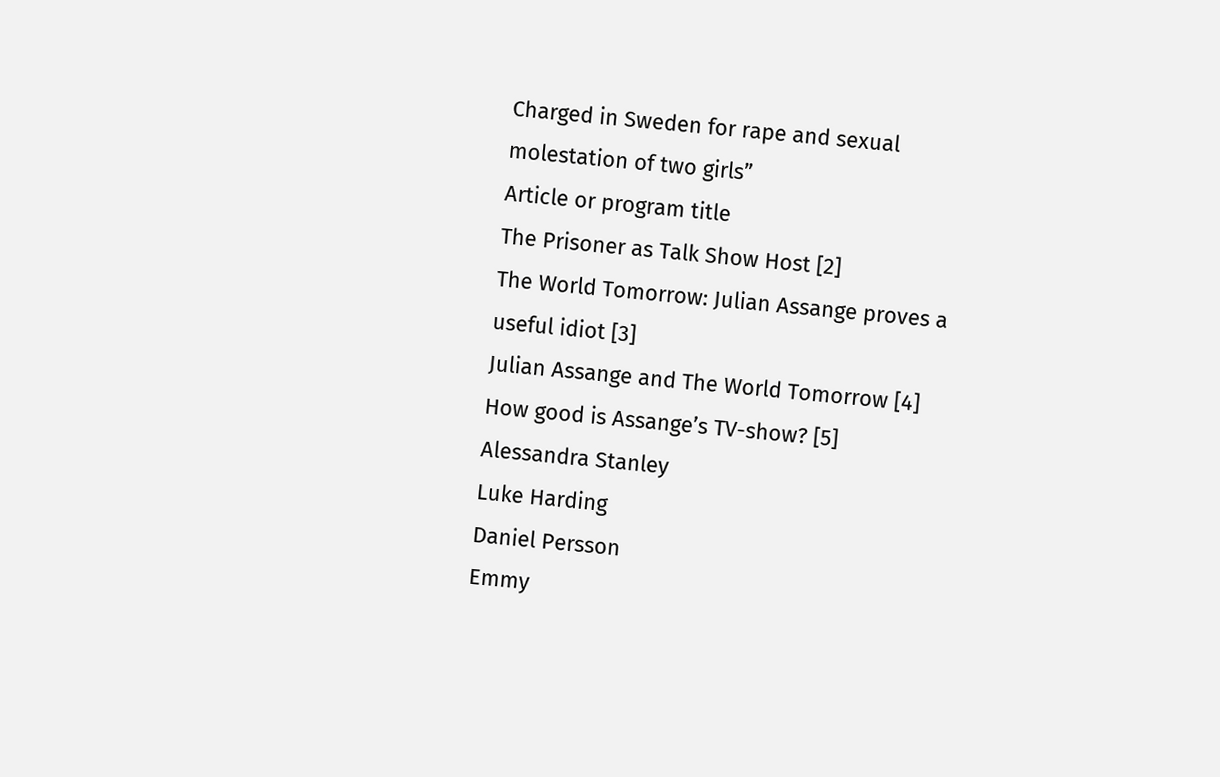Charged in Sweden for rape and sexual molestation of two girls”
Article or program title
The Prisoner as Talk Show Host [2]
The World Tomorrow: Julian Assange proves a useful idiot [3]
Julian Assange and The World Tomorrow [4]
How good is Assange’s TV-show? [5]
Alessandra Stanley
Luke Harding
Daniel Persson
Emmy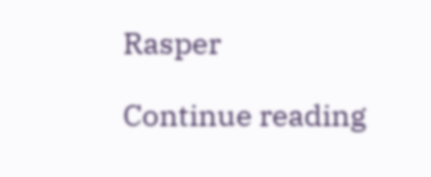Rasper

Continue reading